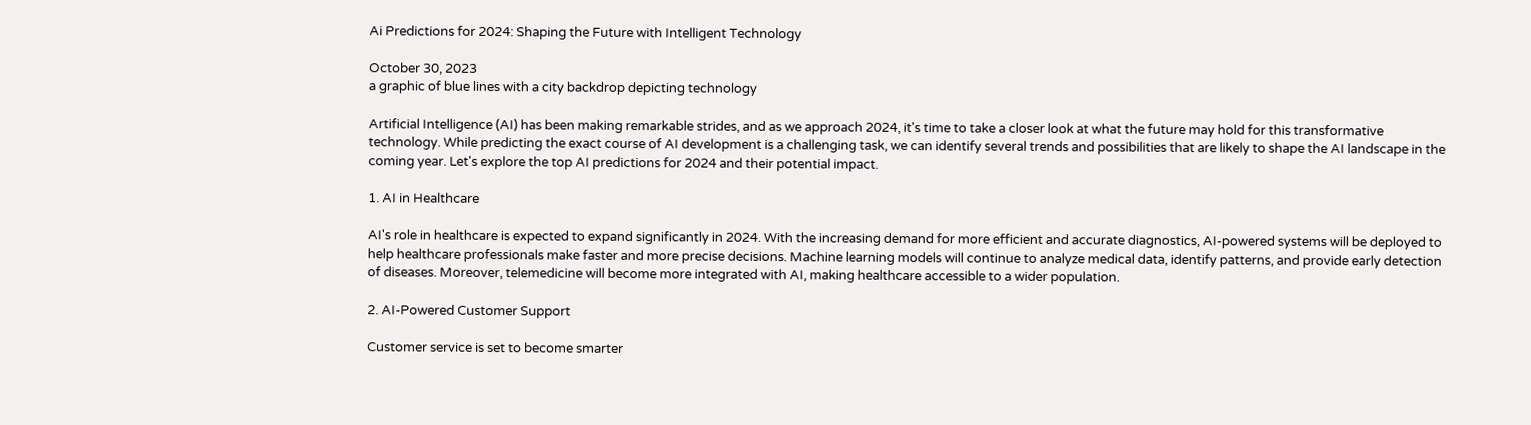Ai Predictions for 2024: Shaping the Future with Intelligent Technology

October 30, 2023
a graphic of blue lines with a city backdrop depicting technology

Artificial Intelligence (AI) has been making remarkable strides, and as we approach 2024, it's time to take a closer look at what the future may hold for this transformative technology. While predicting the exact course of AI development is a challenging task, we can identify several trends and possibilities that are likely to shape the AI landscape in the coming year. Let's explore the top AI predictions for 2024 and their potential impact.

1. AI in Healthcare

AI's role in healthcare is expected to expand significantly in 2024. With the increasing demand for more efficient and accurate diagnostics, AI-powered systems will be deployed to help healthcare professionals make faster and more precise decisions. Machine learning models will continue to analyze medical data, identify patterns, and provide early detection of diseases. Moreover, telemedicine will become more integrated with AI, making healthcare accessible to a wider population.

2. AI-Powered Customer Support

Customer service is set to become smarter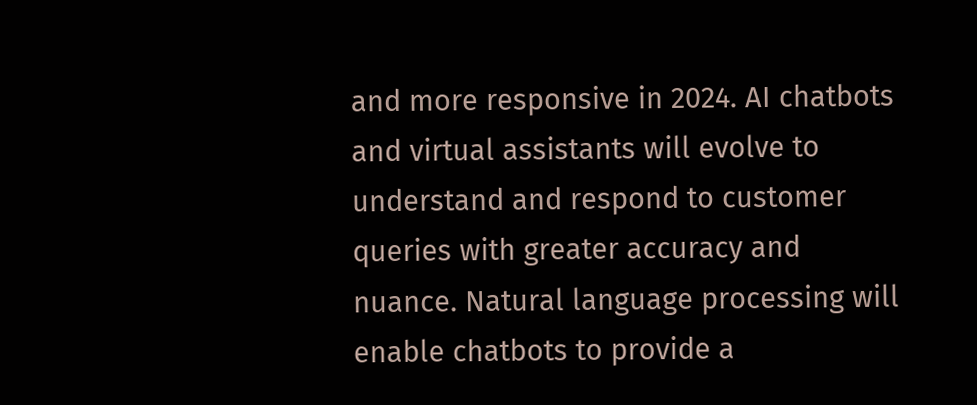and more responsive in 2024. AI chatbots and virtual assistants will evolve to understand and respond to customer queries with greater accuracy and nuance. Natural language processing will enable chatbots to provide a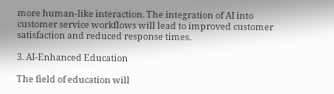more human-like interaction. The integration of AI into customer service workflows will lead to improved customer satisfaction and reduced response times.

3. AI-Enhanced Education

The field of education will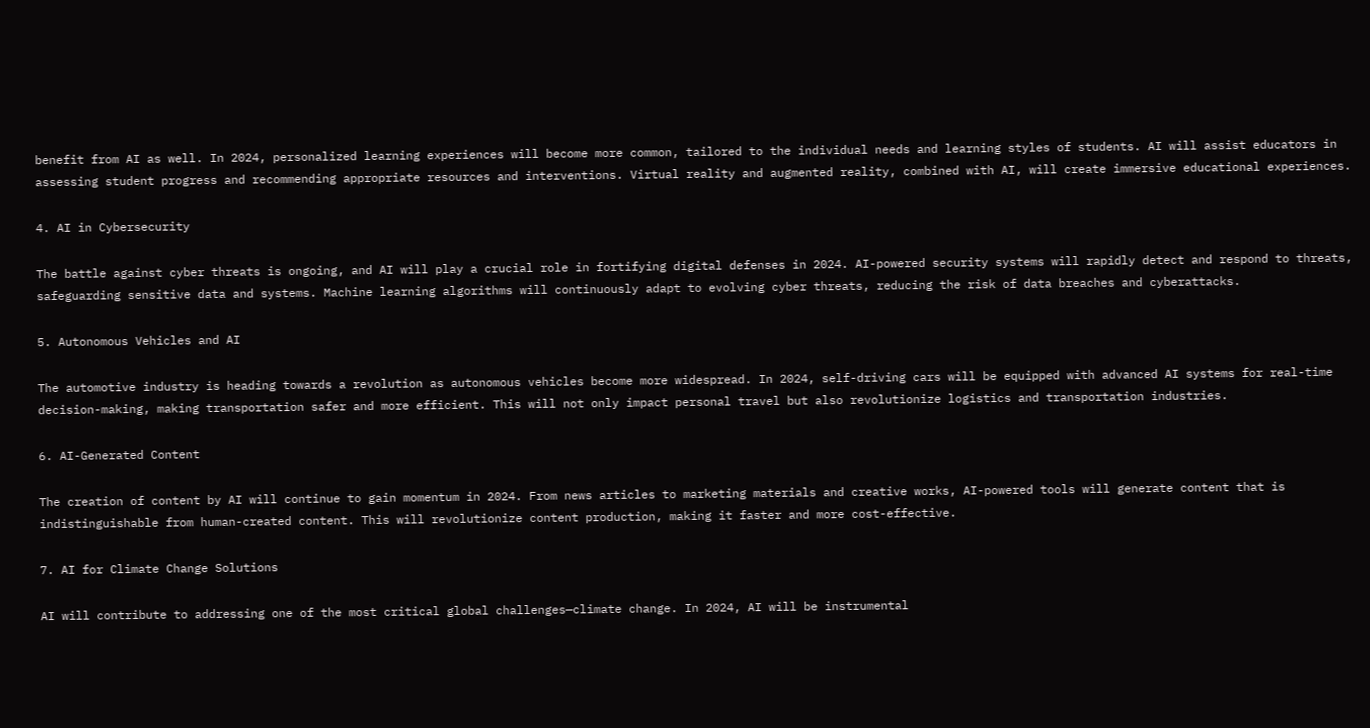benefit from AI as well. In 2024, personalized learning experiences will become more common, tailored to the individual needs and learning styles of students. AI will assist educators in assessing student progress and recommending appropriate resources and interventions. Virtual reality and augmented reality, combined with AI, will create immersive educational experiences.

4. AI in Cybersecurity

The battle against cyber threats is ongoing, and AI will play a crucial role in fortifying digital defenses in 2024. AI-powered security systems will rapidly detect and respond to threats, safeguarding sensitive data and systems. Machine learning algorithms will continuously adapt to evolving cyber threats, reducing the risk of data breaches and cyberattacks.

5. Autonomous Vehicles and AI

The automotive industry is heading towards a revolution as autonomous vehicles become more widespread. In 2024, self-driving cars will be equipped with advanced AI systems for real-time decision-making, making transportation safer and more efficient. This will not only impact personal travel but also revolutionize logistics and transportation industries.

6. AI-Generated Content

The creation of content by AI will continue to gain momentum in 2024. From news articles to marketing materials and creative works, AI-powered tools will generate content that is indistinguishable from human-created content. This will revolutionize content production, making it faster and more cost-effective.

7. AI for Climate Change Solutions

AI will contribute to addressing one of the most critical global challenges—climate change. In 2024, AI will be instrumental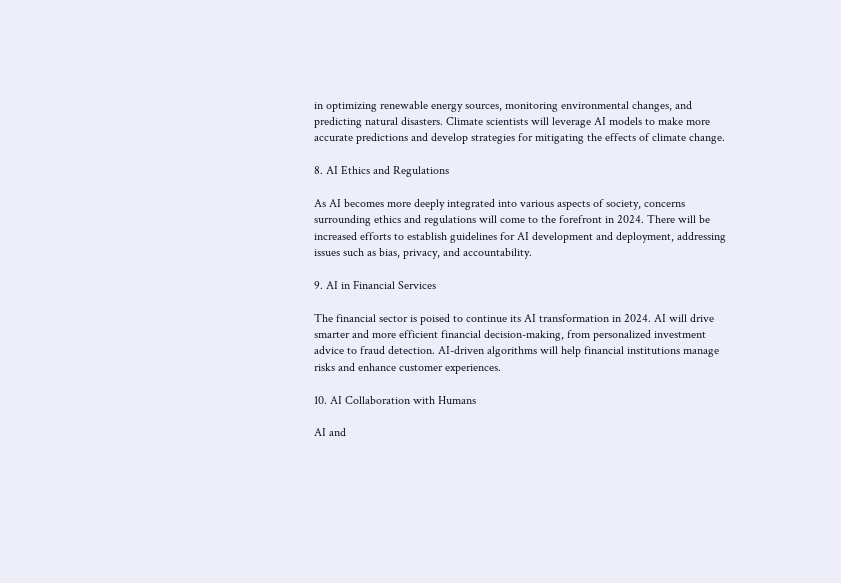in optimizing renewable energy sources, monitoring environmental changes, and predicting natural disasters. Climate scientists will leverage AI models to make more accurate predictions and develop strategies for mitigating the effects of climate change.

8. AI Ethics and Regulations

As AI becomes more deeply integrated into various aspects of society, concerns surrounding ethics and regulations will come to the forefront in 2024. There will be increased efforts to establish guidelines for AI development and deployment, addressing issues such as bias, privacy, and accountability.

9. AI in Financial Services

The financial sector is poised to continue its AI transformation in 2024. AI will drive smarter and more efficient financial decision-making, from personalized investment advice to fraud detection. AI-driven algorithms will help financial institutions manage risks and enhance customer experiences.

10. AI Collaboration with Humans

AI and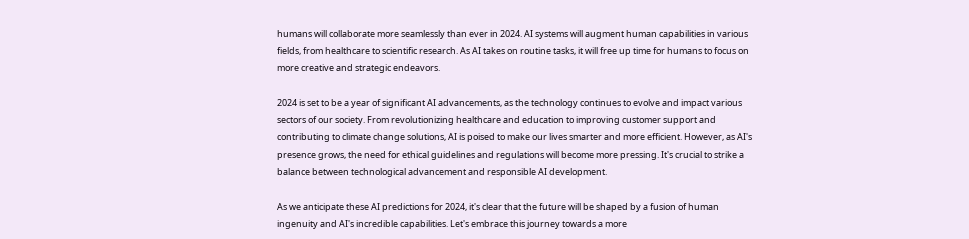humans will collaborate more seamlessly than ever in 2024. AI systems will augment human capabilities in various fields, from healthcare to scientific research. As AI takes on routine tasks, it will free up time for humans to focus on more creative and strategic endeavors.

2024 is set to be a year of significant AI advancements, as the technology continues to evolve and impact various sectors of our society. From revolutionizing healthcare and education to improving customer support and contributing to climate change solutions, AI is poised to make our lives smarter and more efficient. However, as AI's presence grows, the need for ethical guidelines and regulations will become more pressing. It's crucial to strike a balance between technological advancement and responsible AI development.

As we anticipate these AI predictions for 2024, it's clear that the future will be shaped by a fusion of human ingenuity and AI's incredible capabilities. Let's embrace this journey towards a more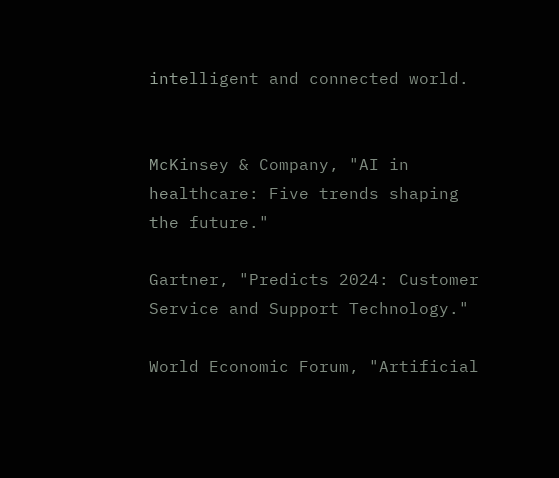intelligent and connected world.


McKinsey & Company, "AI in healthcare: Five trends shaping the future."

Gartner, "Predicts 2024: Customer Service and Support Technology."

World Economic Forum, "Artificial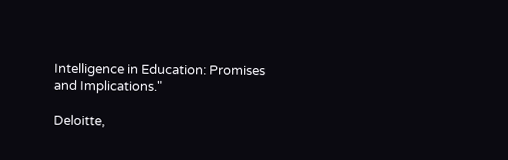Intelligence in Education: Promises and Implications."

Deloitte,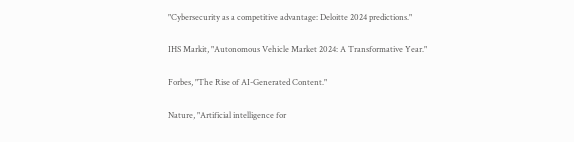"Cybersecurity as a competitive advantage: Deloitte 2024 predictions."

IHS Markit, "Autonomous Vehicle Market 2024: A Transformative Year."

Forbes, "The Rise of AI-Generated Content."

Nature, "Artificial intelligence for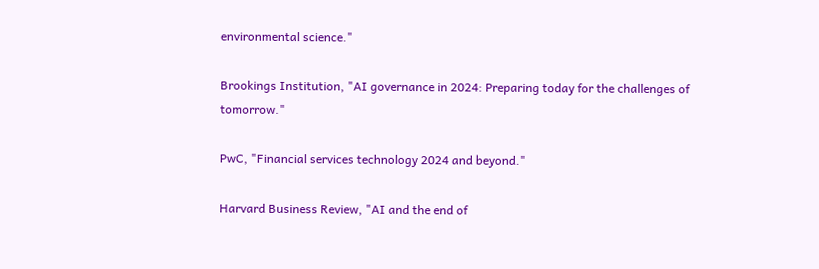environmental science."

Brookings Institution, "AI governance in 2024: Preparing today for the challenges of tomorrow."

PwC, "Financial services technology 2024 and beyond."

Harvard Business Review, "AI and the end of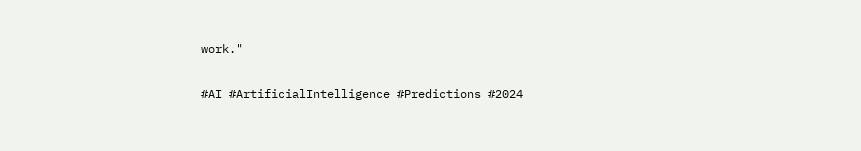work."

#AI #ArtificialIntelligence #Predictions #2024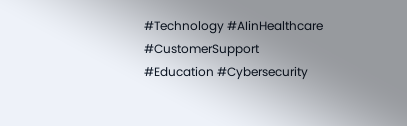#Technology #AIinHealthcare #CustomerSupport #Education #Cybersecurity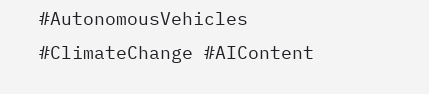#AutonomousVehicles #ClimateChange #AIContent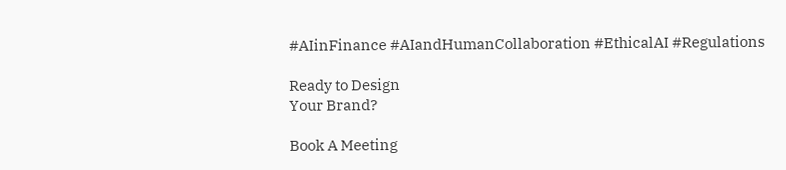#AIinFinance #AIandHumanCollaboration #EthicalAI #Regulations

Ready to Design
Your Brand?

Book A Meeting